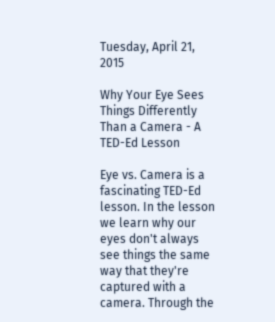Tuesday, April 21, 2015

Why Your Eye Sees Things Differently Than a Camera - A TED-Ed Lesson

Eye vs. Camera is a fascinating TED-Ed lesson. In the lesson we learn why our eyes don't always see things the same way that they're captured with a camera. Through the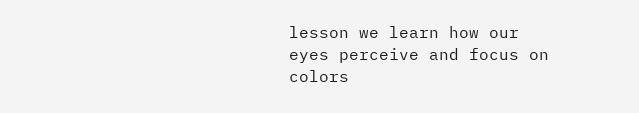lesson we learn how our eyes perceive and focus on colors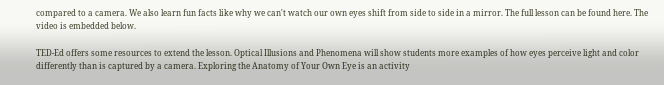compared to a camera. We also learn fun facts like why we can't watch our own eyes shift from side to side in a mirror. The full lesson can be found here. The video is embedded below.

TED-Ed offers some resources to extend the lesson. Optical Illusions and Phenomena will show students more examples of how eyes perceive light and color differently than is captured by a camera. Exploring the Anatomy of Your Own Eye is an activity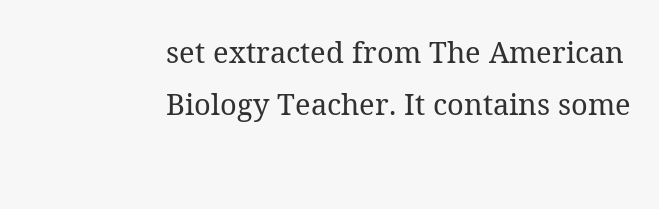set extracted from The American Biology Teacher. It contains some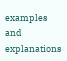examples and explanations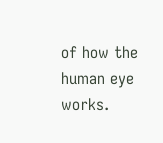of how the human eye works.